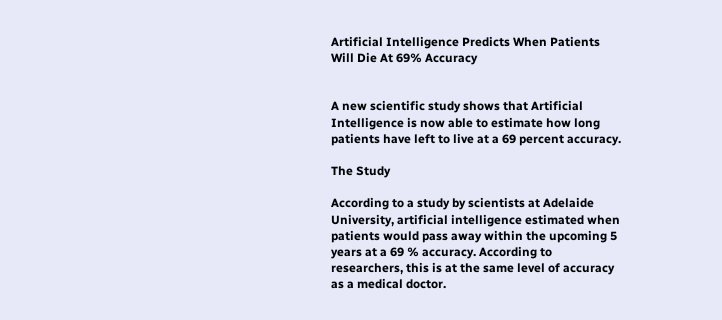Artificial Intelligence Predicts When Patients Will Die At 69% Accuracy


A new scientific study shows that Artificial Intelligence is now able to estimate how long patients have left to live at a 69 percent accuracy.

The Study

According to a study by scientists at Adelaide University, artificial intelligence estimated when patients would pass away within the upcoming 5 years at a 69 % accuracy. According to researchers, this is at the same level of accuracy as a medical doctor.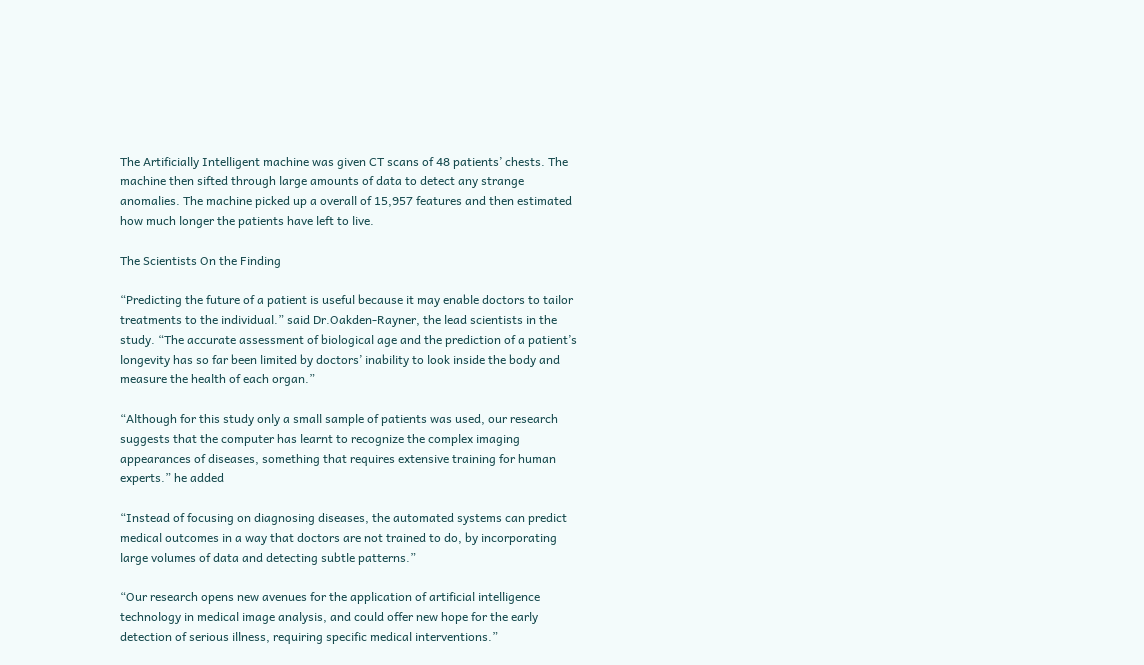The Artificially Intelligent machine was given CT scans of 48 patients’ chests. The machine then sifted through large amounts of data to detect any strange anomalies. The machine picked up a overall of 15,957 features and then estimated how much longer the patients have left to live.

The Scientists On the Finding

“Predicting the future of a patient is useful because it may enable doctors to tailor treatments to the individual.” said Dr.Oakden-Rayner, the lead scientists in the study. “The accurate assessment of biological age and the prediction of a patient’s longevity has so far been limited by doctors’ inability to look inside the body and measure the health of each organ.”

“Although for this study only a small sample of patients was used, our research suggests that the computer has learnt to recognize the complex imaging appearances of diseases, something that requires extensive training for human experts.” he added

“Instead of focusing on diagnosing diseases, the automated systems can predict medical outcomes in a way that doctors are not trained to do, by incorporating large volumes of data and detecting subtle patterns.”

“Our research opens new avenues for the application of artificial intelligence technology in medical image analysis, and could offer new hope for the early detection of serious illness, requiring specific medical interventions.”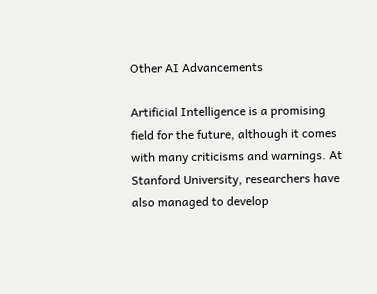Other AI Advancements

Artificial Intelligence is a promising field for the future, although it comes with many criticisms and warnings. At Stanford University, researchers have also managed to develop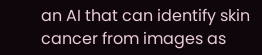an AI that can identify skin cancer from images as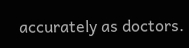accurately as doctors.